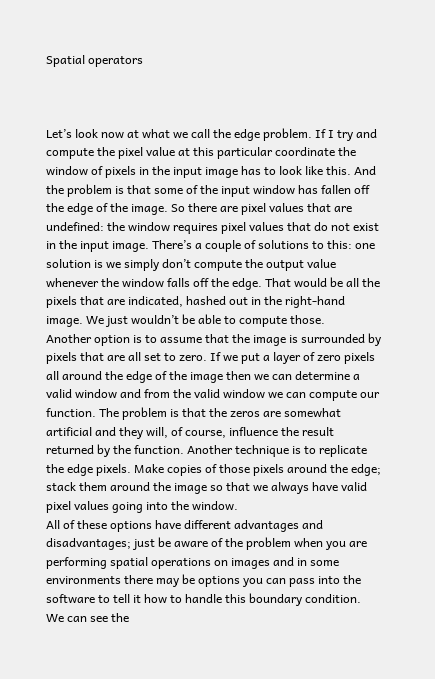Spatial operators



Let’s look now at what we call the edge problem. If I try and compute the pixel value at this particular coordinate the window of pixels in the input image has to look like this. And the problem is that some of the input window has fallen off the edge of the image. So there are pixel values that are undefined: the window requires pixel values that do not exist in the input image. There’s a couple of solutions to this: one solution is we simply don’t compute the output value whenever the window falls off the edge. That would be all the pixels that are indicated, hashed out in the right-hand image. We just wouldn’t be able to compute those.
Another option is to assume that the image is surrounded by pixels that are all set to zero. If we put a layer of zero pixels all around the edge of the image then we can determine a valid window and from the valid window we can compute our function. The problem is that the zeros are somewhat artificial and they will, of course, influence the result returned by the function. Another technique is to replicate the edge pixels. Make copies of those pixels around the edge; stack them around the image so that we always have valid pixel values going into the window.
All of these options have different advantages and disadvantages; just be aware of the problem when you are performing spatial operations on images and in some environments there may be options you can pass into the software to tell it how to handle this boundary condition.
We can see the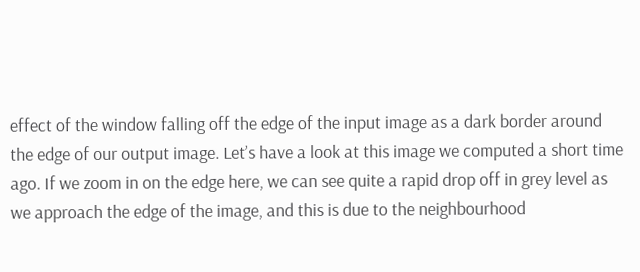effect of the window falling off the edge of the input image as a dark border around the edge of our output image. Let’s have a look at this image we computed a short time ago. If we zoom in on the edge here, we can see quite a rapid drop off in grey level as we approach the edge of the image, and this is due to the neighbourhood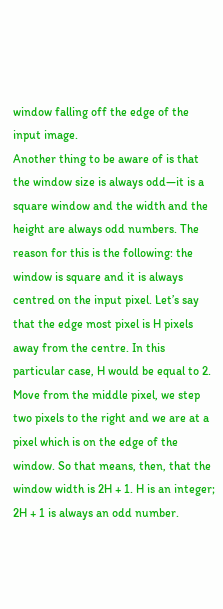window falling off the edge of the input image.
Another thing to be aware of is that the window size is always odd—it is a square window and the width and the height are always odd numbers. The reason for this is the following: the window is square and it is always centred on the input pixel. Let’s say that the edge most pixel is H pixels away from the centre. In this particular case, H would be equal to 2. Move from the middle pixel, we step two pixels to the right and we are at a pixel which is on the edge of the window. So that means, then, that the window width is 2H + 1. H is an integer; 2H + 1 is always an odd number.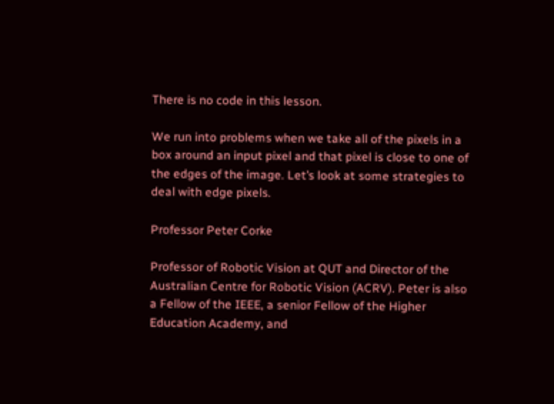There is no code in this lesson.

We run into problems when we take all of the pixels in a box around an input pixel and that pixel is close to one of the edges of the image. Let’s look at some strategies to deal with edge pixels.

Professor Peter Corke

Professor of Robotic Vision at QUT and Director of the Australian Centre for Robotic Vision (ACRV). Peter is also a Fellow of the IEEE, a senior Fellow of the Higher Education Academy, and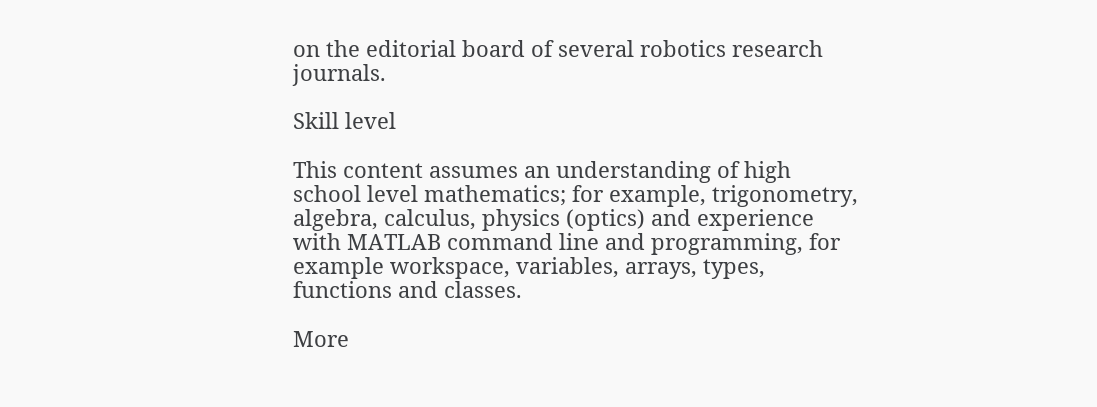on the editorial board of several robotics research journals.

Skill level

This content assumes an understanding of high school level mathematics; for example, trigonometry, algebra, calculus, physics (optics) and experience with MATLAB command line and programming, for example workspace, variables, arrays, types, functions and classes.

More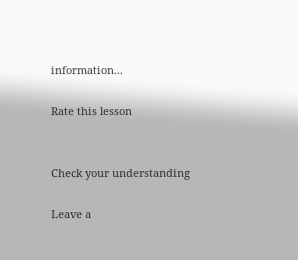information...

Rate this lesson


Check your understanding

Leave a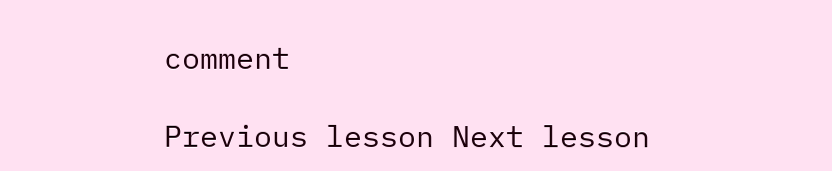comment

Previous lesson Next lesson